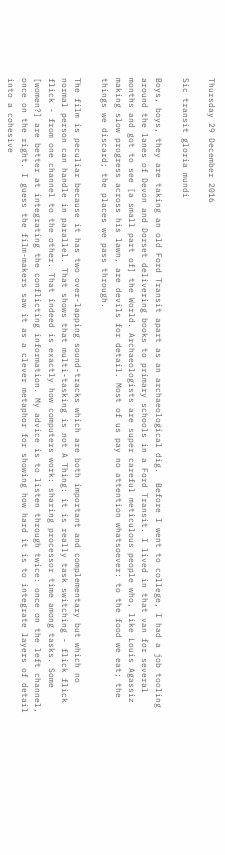Thursday 29 December 2016

Sic transit gloria mundi

Boys, boys, they are taking an old Ford Transit apart as an archaeological dig.  Before I went to college, I had a job tooling around the lanes of Devon and Dorset delivering books to primary schools in a Ford Transit. I lived in that van for several months and got to see [a small part of] the World. Archaeologists are super careful meticulous people who, like Louis Agassiz making slow progress across his lawn, are devils for detail. Most of us pay no attention whatsoever: to the food we eat; the things we discard; the places we pass through.

The film is peculiar because it has two over-lapping sound-tracks which are both important and complementary but which no normal person can handle in parallel. That shows that multi-tasking is not A Thing: it is really task switching - flick flick flick - from one channel to the other. That indeed is exactly how computers work: sharing processor time among tasks. Some [women?] are better at integrating the conflicting information. My advice is to listen through twice: once on the left channel, once on the right. I guess the film-makers saw it as a clever metaphor for showing how hard it is to integrate layers of detail into a cohesive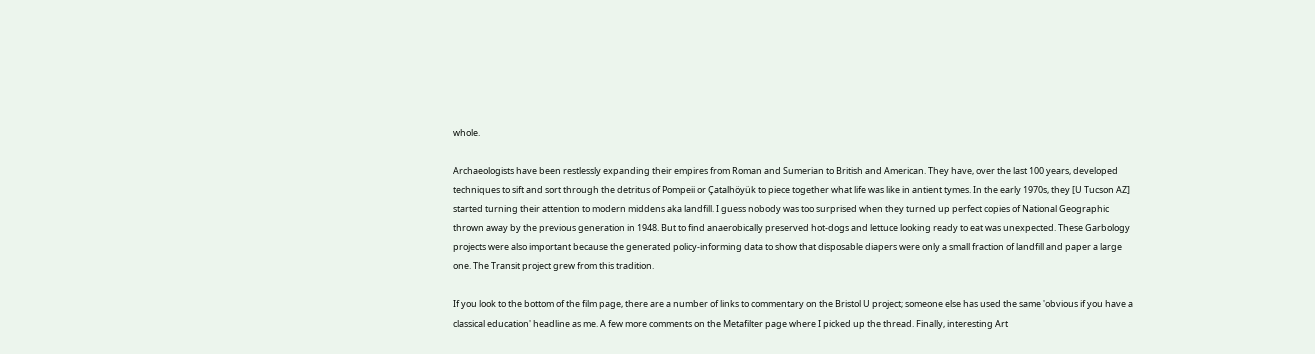whole.

Archaeologists have been restlessly expanding their empires from Roman and Sumerian to British and American. They have, over the last 100 years, developed techniques to sift and sort through the detritus of Pompeii or Çatalhöyük to piece together what life was like in antient tymes. In the early 1970s, they [U Tucson AZ] started turning their attention to modern middens aka landfill. I guess nobody was too surprised when they turned up perfect copies of National Geographic thrown away by the previous generation in 1948. But to find anaerobically preserved hot-dogs and lettuce looking ready to eat was unexpected. These Garbology projects were also important because the generated policy-informing data to show that disposable diapers were only a small fraction of landfill and paper a large one. The Transit project grew from this tradition.

If you look to the bottom of the film page, there are a number of links to commentary on the Bristol U project; someone else has used the same 'obvious if you have a classical education' headline as me. A few more comments on the Metafilter page where I picked up the thread. Finally, interesting Art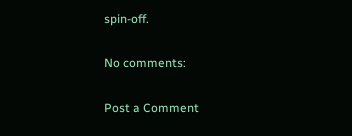spin-off.

No comments:

Post a Comment